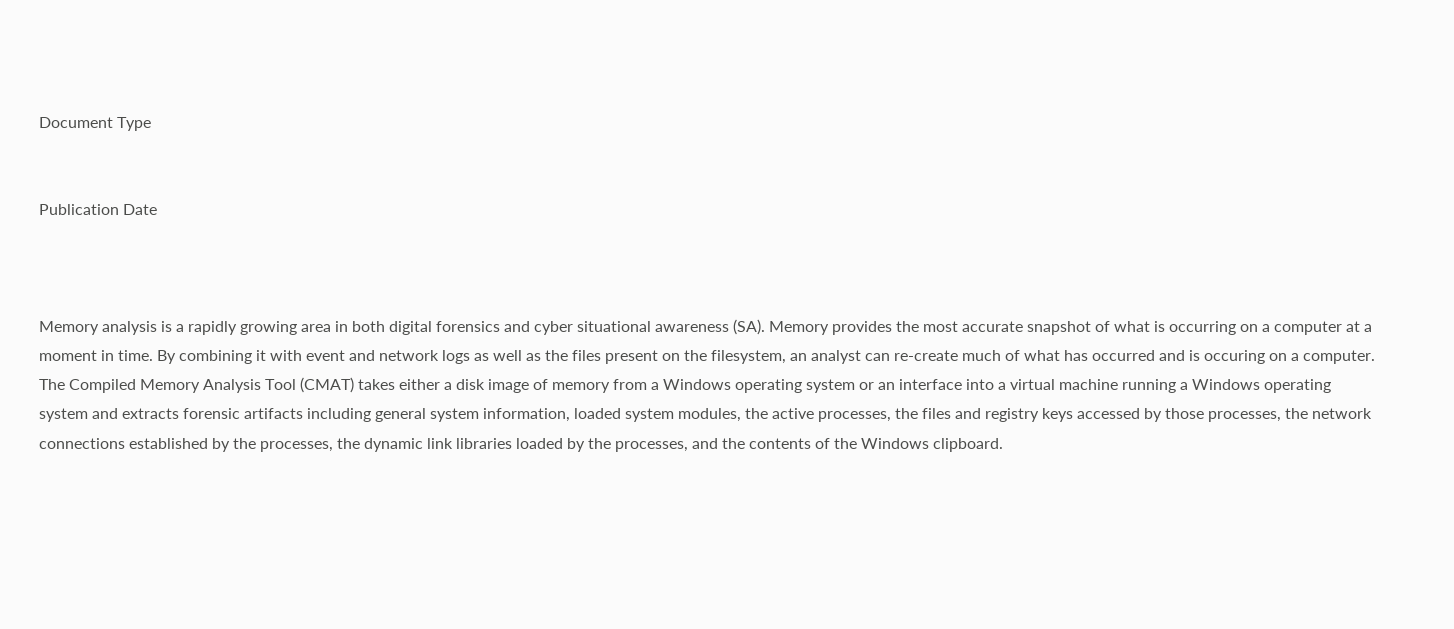Document Type


Publication Date



Memory analysis is a rapidly growing area in both digital forensics and cyber situational awareness (SA). Memory provides the most accurate snapshot of what is occurring on a computer at a moment in time. By combining it with event and network logs as well as the files present on the filesystem, an analyst can re-create much of what has occurred and is occuring on a computer. The Compiled Memory Analysis Tool (CMAT) takes either a disk image of memory from a Windows operating system or an interface into a virtual machine running a Windows operating system and extracts forensic artifacts including general system information, loaded system modules, the active processes, the files and registry keys accessed by those processes, the network connections established by the processes, the dynamic link libraries loaded by the processes, and the contents of the Windows clipboard.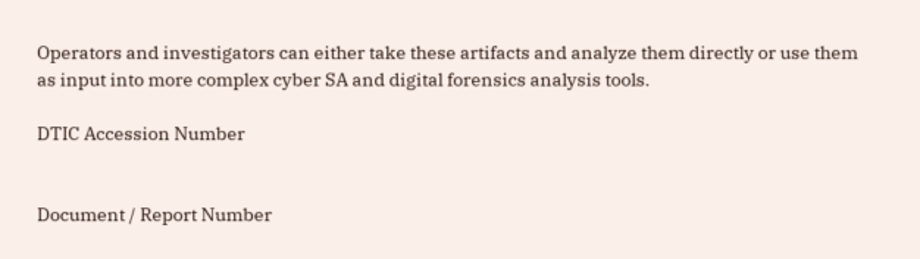Operators and investigators can either take these artifacts and analyze them directly or use them as input into more complex cyber SA and digital forensics analysis tools.

DTIC Accession Number


Document / Report Number